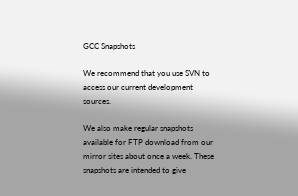GCC Snapshots

We recommend that you use SVN to access our current development sources.

We also make regular snapshots available for FTP download from our mirror sites about once a week. These snapshots are intended to give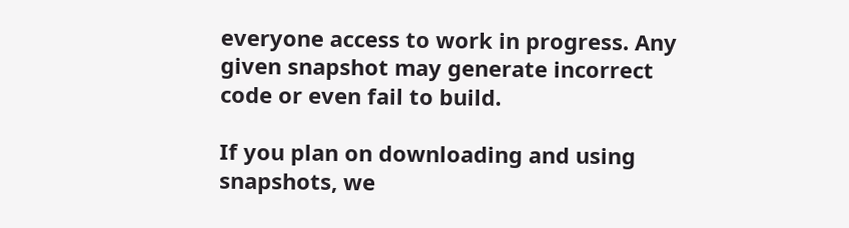everyone access to work in progress. Any given snapshot may generate incorrect code or even fail to build.

If you plan on downloading and using snapshots, we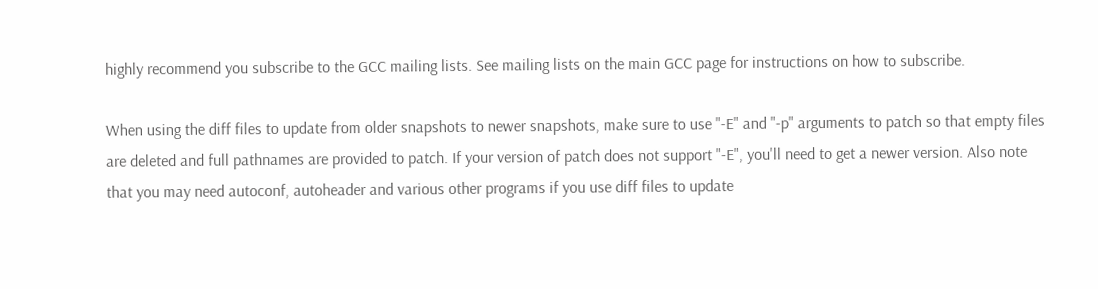highly recommend you subscribe to the GCC mailing lists. See mailing lists on the main GCC page for instructions on how to subscribe.

When using the diff files to update from older snapshots to newer snapshots, make sure to use "-E" and "-p" arguments to patch so that empty files are deleted and full pathnames are provided to patch. If your version of patch does not support "-E", you'll need to get a newer version. Also note that you may need autoconf, autoheader and various other programs if you use diff files to update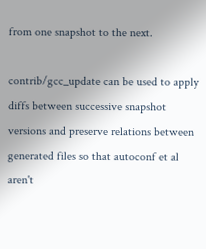from one snapshot to the next.

contrib/gcc_update can be used to apply diffs between successive snapshot versions and preserve relations between generated files so that autoconf et al aren't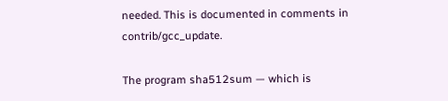needed. This is documented in comments in contrib/gcc_update.

The program sha512sum — which is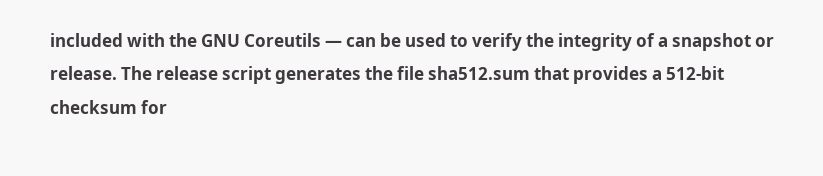included with the GNU Coreutils — can be used to verify the integrity of a snapshot or release. The release script generates the file sha512.sum that provides a 512-bit checksum for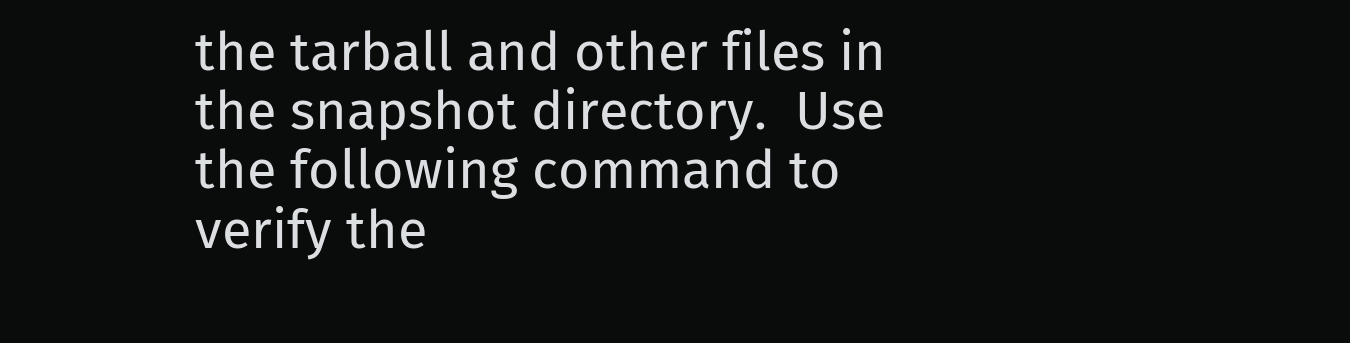the tarball and other files in the snapshot directory.  Use the following command to verify the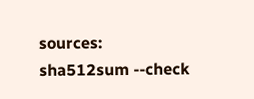sources:
sha512sum --check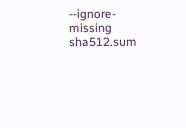--ignore-missing sha512.sum